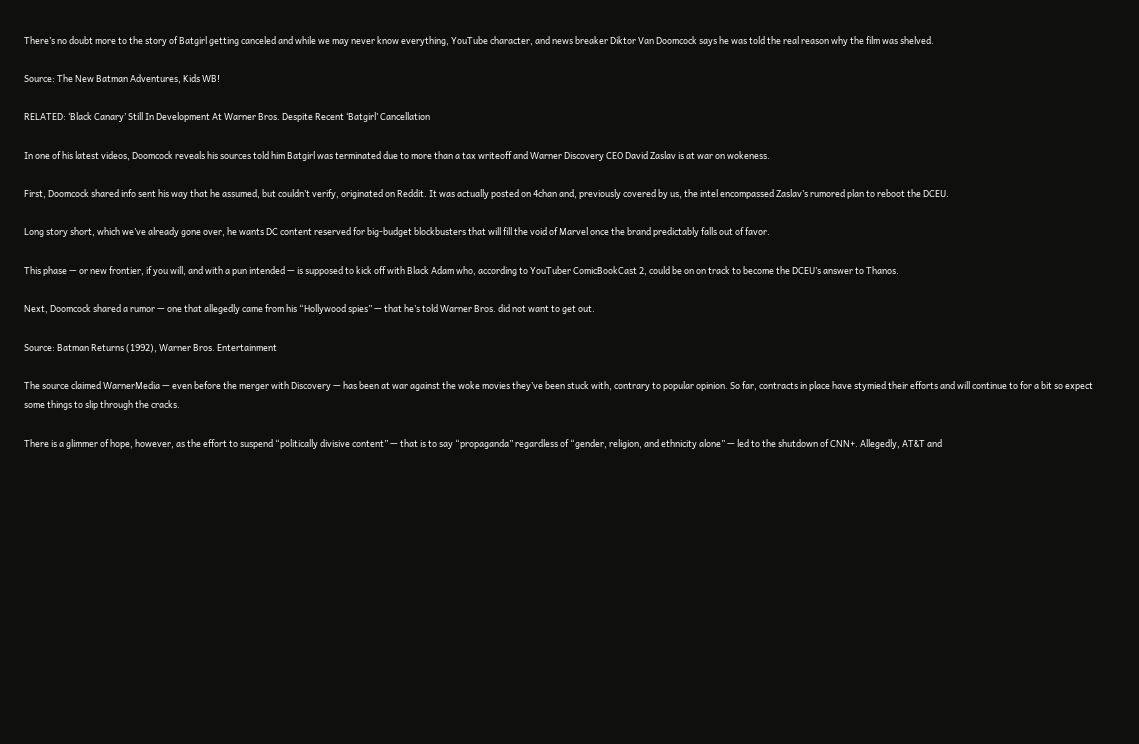There’s no doubt more to the story of Batgirl getting canceled and while we may never know everything, YouTube character, and news breaker Diktor Van Doomcock says he was told the real reason why the film was shelved.

Source: The New Batman Adventures, Kids WB!

RELATED: ‘Black Canary’ Still In Development At Warner Bros. Despite Recent ‘Batgirl’ Cancellation

In one of his latest videos, Doomcock reveals his sources told him Batgirl was terminated due to more than a tax writeoff and Warner Discovery CEO David Zaslav is at war on wokeness.

First, Doomcock shared info sent his way that he assumed, but couldn’t verify, originated on Reddit. It was actually posted on 4chan and, previously covered by us, the intel encompassed Zaslav’s rumored plan to reboot the DCEU.

Long story short, which we’ve already gone over, he wants DC content reserved for big-budget blockbusters that will fill the void of Marvel once the brand predictably falls out of favor.

This phase — or new frontier, if you will, and with a pun intended — is supposed to kick off with Black Adam who, according to YouTuber ComicBookCast 2, could be on on track to become the DCEU’s answer to Thanos.

Next, Doomcock shared a rumor — one that allegedly came from his “Hollywood spies” — that he’s told Warner Bros. did not want to get out.

Source: Batman Returns (1992), Warner Bros. Entertainment

The source claimed WarnerMedia — even before the merger with Discovery — has been at war against the woke movies they’ve been stuck with, contrary to popular opinion. So far, contracts in place have stymied their efforts and will continue to for a bit so expect some things to slip through the cracks.

There is a glimmer of hope, however, as the effort to suspend “politically divisive content” — that is to say “propaganda” regardless of “gender, religion, and ethnicity alone” — led to the shutdown of CNN+. Allegedly, AT&T and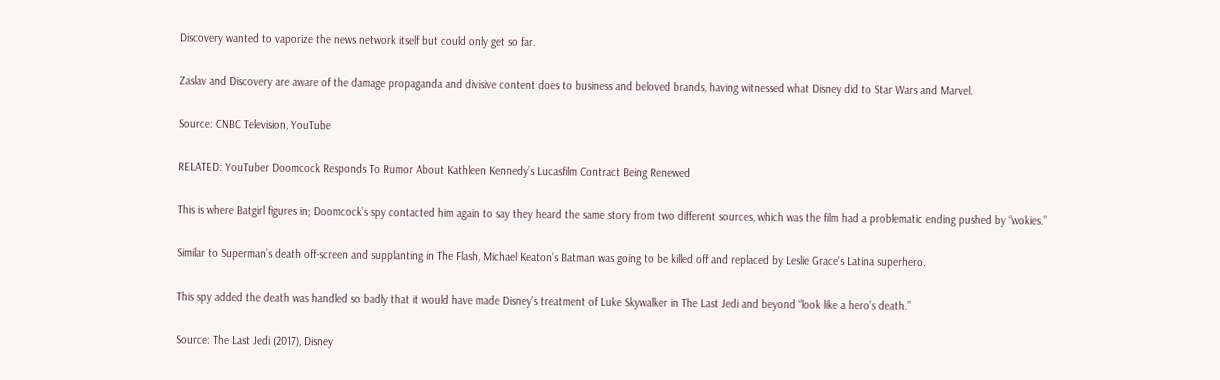Discovery wanted to vaporize the news network itself but could only get so far.

Zaslav and Discovery are aware of the damage propaganda and divisive content does to business and beloved brands, having witnessed what Disney did to Star Wars and Marvel.

Source: CNBC Television, YouTube

RELATED: YouTuber Doomcock Responds To Rumor About Kathleen Kennedy’s Lucasfilm Contract Being Renewed

This is where Batgirl figures in; Doomcock’s spy contacted him again to say they heard the same story from two different sources, which was the film had a problematic ending pushed by “wokies.”

Similar to Superman’s death off-screen and supplanting in The Flash, Michael Keaton’s Batman was going to be killed off and replaced by Leslie Grace’s Latina superhero.

This spy added the death was handled so badly that it would have made Disney’s treatment of Luke Skywalker in The Last Jedi and beyond “look like a hero’s death.”

Source: The Last Jedi (2017), Disney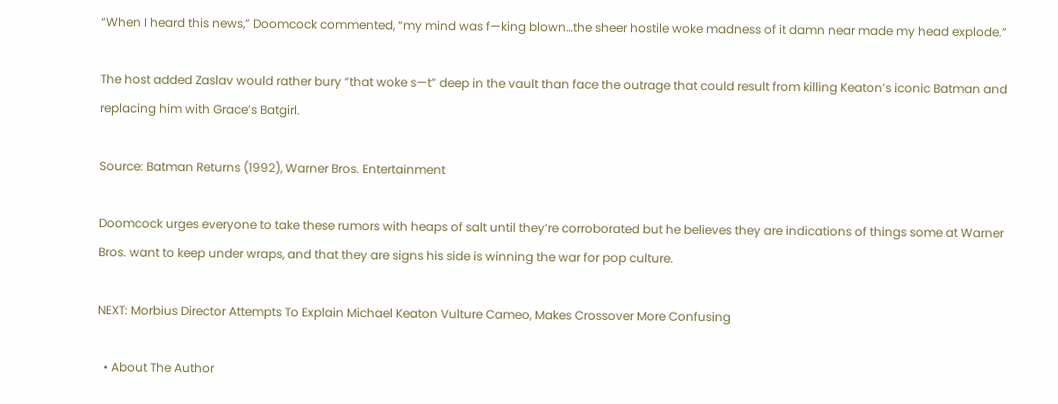“When I heard this news,” Doomcock commented, “my mind was f—king blown…the sheer hostile woke madness of it damn near made my head explode.”

The host added Zaslav would rather bury “that woke s—t” deep in the vault than face the outrage that could result from killing Keaton’s iconic Batman and replacing him with Grace’s Batgirl.

Source: Batman Returns (1992), Warner Bros. Entertainment

Doomcock urges everyone to take these rumors with heaps of salt until they’re corroborated but he believes they are indications of things some at Warner Bros. want to keep under wraps, and that they are signs his side is winning the war for pop culture.

NEXT: Morbius Director Attempts To Explain Michael Keaton Vulture Cameo, Makes Crossover More Confusing

  • About The Author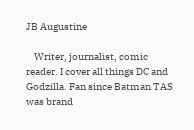JB Augustine

    Writer, journalist, comic reader. I cover all things DC and Godzilla. Fan since Batman TAS was brand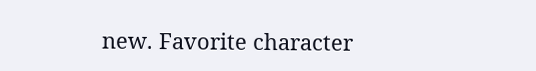new. Favorite character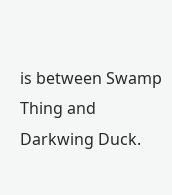is between Swamp Thing and Darkwing Duck.